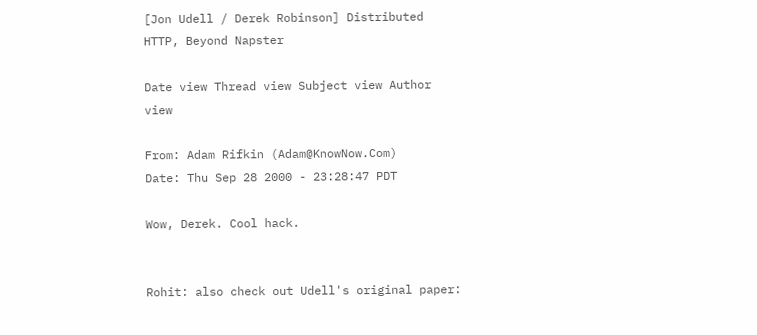[Jon Udell / Derek Robinson] Distributed HTTP, Beyond Napster

Date view Thread view Subject view Author view

From: Adam Rifkin (Adam@KnowNow.Com)
Date: Thu Sep 28 2000 - 23:28:47 PDT

Wow, Derek. Cool hack.


Rohit: also check out Udell's original paper: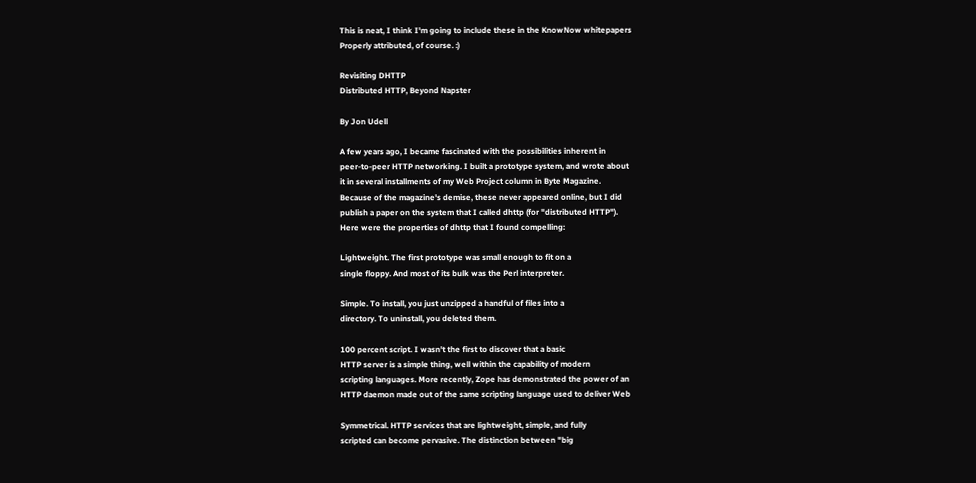This is neat, I think I'm going to include these in the KnowNow whitepapers
Properly attributed, of course. :)

Revisiting DHTTP
Distributed HTTP, Beyond Napster

By Jon Udell

A few years ago, I became fascinated with the possibilities inherent in
peer-to-peer HTTP networking. I built a prototype system, and wrote about
it in several installments of my Web Project column in Byte Magazine.
Because of the magazine's demise, these never appeared online, but I did
publish a paper on the system that I called dhttp (for "distributed HTTP").
Here were the properties of dhttp that I found compelling:

Lightweight. The first prototype was small enough to fit on a
single floppy. And most of its bulk was the Perl interpreter.

Simple. To install, you just unzipped a handful of files into a
directory. To uninstall, you deleted them.

100 percent script. I wasn't the first to discover that a basic
HTTP server is a simple thing, well within the capability of modern
scripting languages. More recently, Zope has demonstrated the power of an
HTTP daemon made out of the same scripting language used to deliver Web

Symmetrical. HTTP services that are lightweight, simple, and fully
scripted can become pervasive. The distinction between "big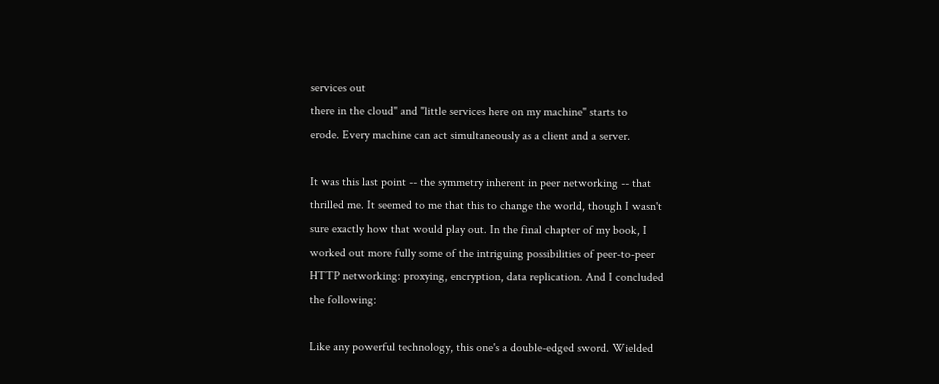services out
there in the cloud" and "little services here on my machine" starts to
erode. Every machine can act simultaneously as a client and a server.

It was this last point -- the symmetry inherent in peer networking -- that
thrilled me. It seemed to me that this to change the world, though I wasn't
sure exactly how that would play out. In the final chapter of my book, I
worked out more fully some of the intriguing possibilities of peer-to-peer
HTTP networking: proxying, encryption, data replication. And I concluded
the following:

Like any powerful technology, this one's a double-edged sword. Wielded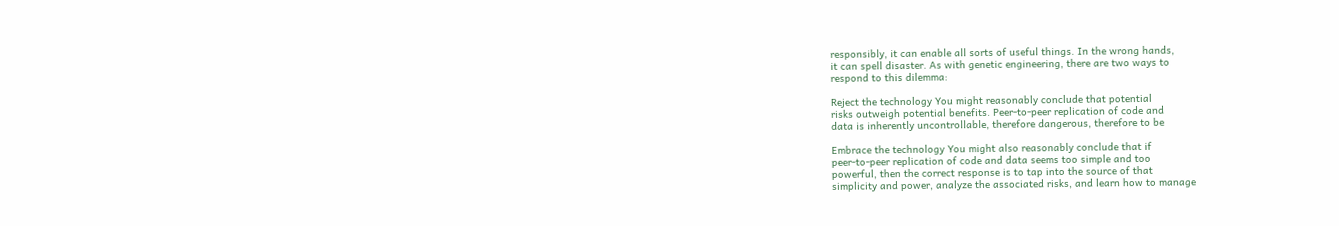responsibly, it can enable all sorts of useful things. In the wrong hands,
it can spell disaster. As with genetic engineering, there are two ways to
respond to this dilemma:

Reject the technology You might reasonably conclude that potential
risks outweigh potential benefits. Peer-to-peer replication of code and
data is inherently uncontrollable, therefore dangerous, therefore to be

Embrace the technology You might also reasonably conclude that if
peer-to-peer replication of code and data seems too simple and too
powerful, then the correct response is to tap into the source of that
simplicity and power, analyze the associated risks, and learn how to manage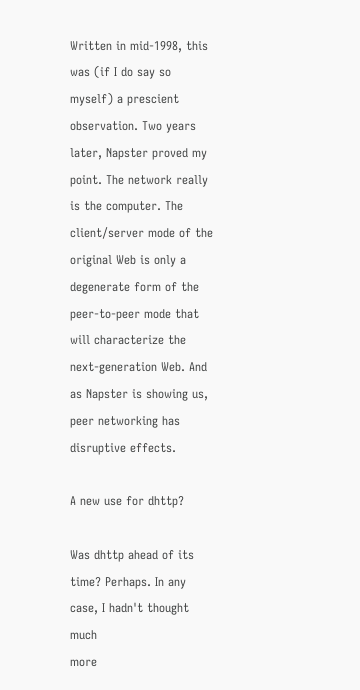Written in mid-1998, this was (if I do say so myself) a prescient
observation. Two years later, Napster proved my point. The network really
is the computer. The client/server mode of the original Web is only a
degenerate form of the peer-to-peer mode that will characterize the
next-generation Web. And as Napster is showing us, peer networking has
disruptive effects.

A new use for dhttp?

Was dhttp ahead of its time? Perhaps. In any case, I hadn't thought much
more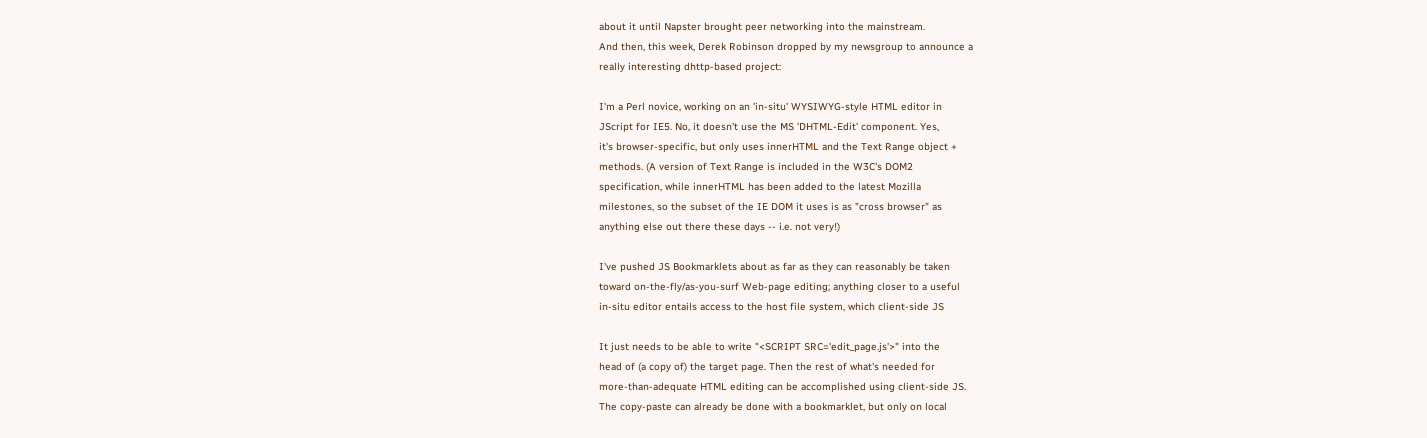about it until Napster brought peer networking into the mainstream.
And then, this week, Derek Robinson dropped by my newsgroup to announce a
really interesting dhttp-based project:

I'm a Perl novice, working on an 'in-situ' WYSIWYG-style HTML editor in
JScript for IE5. No, it doesn't use the MS 'DHTML-Edit' component. Yes,
it's browser-specific, but only uses innerHTML and the Text Range object +
methods. (A version of Text Range is included in the W3C's DOM2
specification, while innerHTML has been added to the latest Mozilla
milestones, so the subset of the IE DOM it uses is as "cross browser" as
anything else out there these days -- i.e. not very!)

I've pushed JS Bookmarklets about as far as they can reasonably be taken
toward on-the-fly/as-you-surf Web-page editing; anything closer to a useful
in-situ editor entails access to the host file system, which client-side JS

It just needs to be able to write "<SCRIPT SRC='edit_page.js'>" into the
head of (a copy of) the target page. Then the rest of what's needed for
more-than-adequate HTML editing can be accomplished using client-side JS.
The copy-paste can already be done with a bookmarklet, but only on local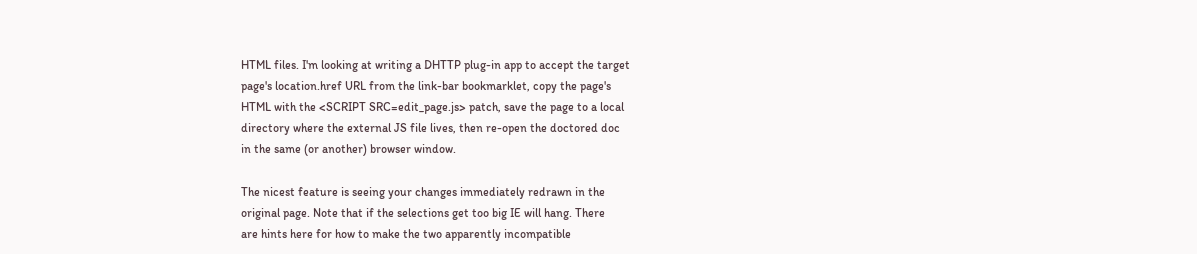HTML files. I'm looking at writing a DHTTP plug-in app to accept the target
page's location.href URL from the link-bar bookmarklet, copy the page's
HTML with the <SCRIPT SRC=edit_page.js> patch, save the page to a local
directory where the external JS file lives, then re-open the doctored doc
in the same (or another) browser window.

The nicest feature is seeing your changes immediately redrawn in the
original page. Note that if the selections get too big IE will hang. There
are hints here for how to make the two apparently incompatible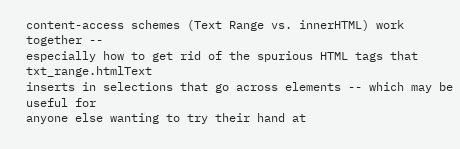content-access schemes (Text Range vs. innerHTML) work together --
especially how to get rid of the spurious HTML tags that txt_range.htmlText
inserts in selections that go across elements -- which may be useful for
anyone else wanting to try their hand at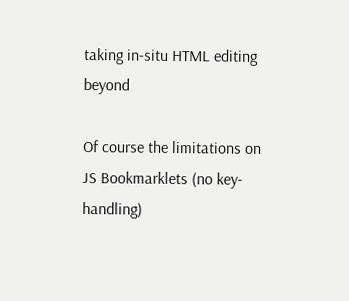taking in-situ HTML editing beyond

Of course the limitations on JS Bookmarklets (no key-handling)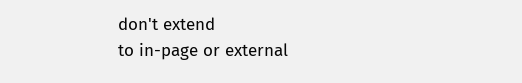don't extend
to in-page or external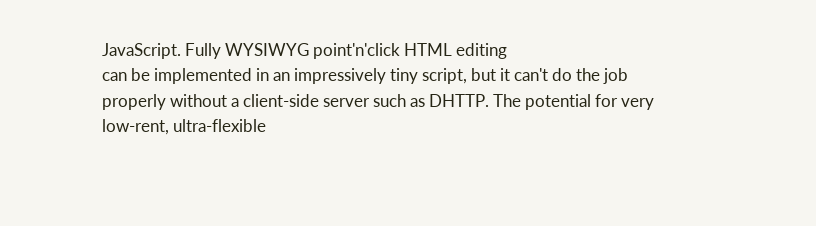JavaScript. Fully WYSIWYG point'n'click HTML editing
can be implemented in an impressively tiny script, but it can't do the job
properly without a client-side server such as DHTTP. The potential for very
low-rent, ultra-flexible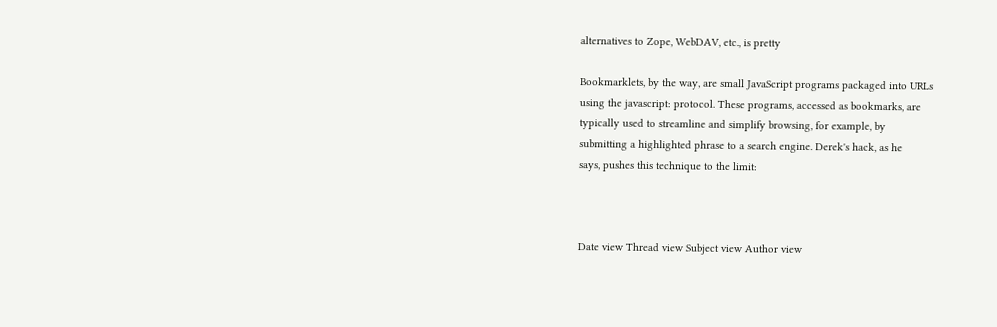alternatives to Zope, WebDAV, etc., is pretty

Bookmarklets, by the way, are small JavaScript programs packaged into URLs
using the javascript: protocol. These programs, accessed as bookmarks, are
typically used to streamline and simplify browsing, for example, by
submitting a highlighted phrase to a search engine. Derek's hack, as he
says, pushes this technique to the limit:



Date view Thread view Subject view Author view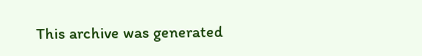This archive was generated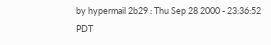by hypermail 2b29 : Thu Sep 28 2000 - 23:36:52 PDT